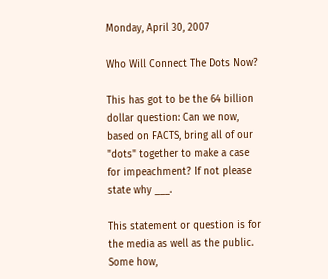Monday, April 30, 2007

Who Will Connect The Dots Now?

This has got to be the 64 billion dollar question: Can we now, based on FACTS, bring all of our "dots" together to make a case for impeachment? If not please state why ___.

This statement or question is for the media as well as the public. Some how,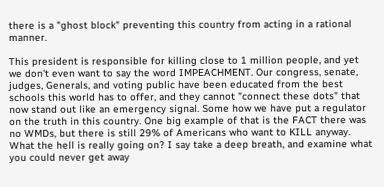there is a "ghost block" preventing this country from acting in a rational manner.

This president is responsible for killing close to 1 million people, and yet we don't even want to say the word IMPEACHMENT. Our congress, senate, judges, Generals, and voting public have been educated from the best schools this world has to offer, and they cannot "connect these dots" that now stand out like an emergency signal. Some how we have put a regulator on the truth in this country. One big example of that is the FACT there was no WMDs, but there is still 29% of Americans who want to KILL anyway. What the hell is really going on? I say take a deep breath, and examine what you could never get away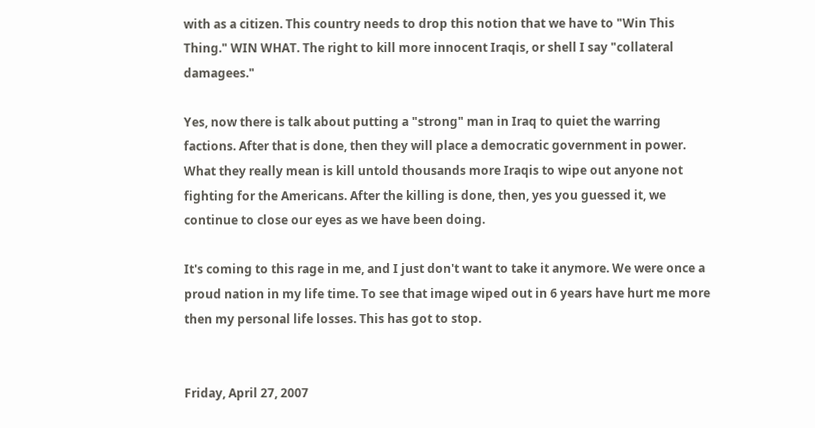with as a citizen. This country needs to drop this notion that we have to "Win This Thing." WIN WHAT. The right to kill more innocent Iraqis, or shell I say "collateral damagees."

Yes, now there is talk about putting a "strong" man in Iraq to quiet the warring factions. After that is done, then they will place a democratic government in power. What they really mean is kill untold thousands more Iraqis to wipe out anyone not fighting for the Americans. After the killing is done, then, yes you guessed it, we continue to close our eyes as we have been doing.

It's coming to this rage in me, and I just don't want to take it anymore. We were once a proud nation in my life time. To see that image wiped out in 6 years have hurt me more then my personal life losses. This has got to stop.


Friday, April 27, 2007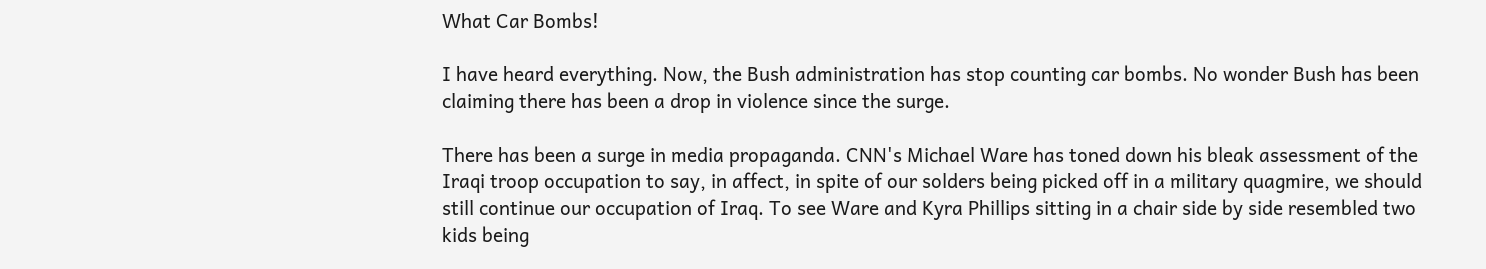What Car Bombs!

I have heard everything. Now, the Bush administration has stop counting car bombs. No wonder Bush has been claiming there has been a drop in violence since the surge.

There has been a surge in media propaganda. CNN's Michael Ware has toned down his bleak assessment of the Iraqi troop occupation to say, in affect, in spite of our solders being picked off in a military quagmire, we should still continue our occupation of Iraq. To see Ware and Kyra Phillips sitting in a chair side by side resembled two kids being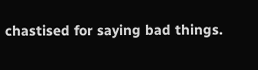chastised for saying bad things.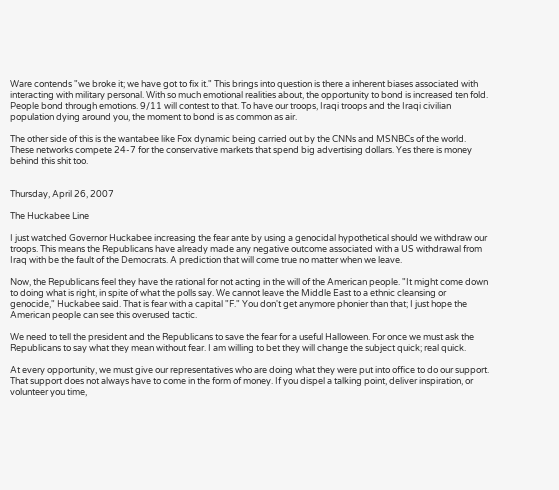Ware contends "we broke it; we have got to fix it." This brings into question is there a inherent biases associated with interacting with military personal. With so much emotional realities about, the opportunity to bond is increased ten fold. People bond through emotions. 9/11 will contest to that. To have our troops, Iraqi troops and the Iraqi civilian population dying around you, the moment to bond is as common as air.

The other side of this is the wantabee like Fox dynamic being carried out by the CNNs and MSNBCs of the world. These networks compete 24-7 for the conservative markets that spend big advertising dollars. Yes there is money behind this shit too.


Thursday, April 26, 2007

The Huckabee Line

I just watched Governor Huckabee increasing the fear ante by using a genocidal hypothetical should we withdraw our troops. This means the Republicans have already made any negative outcome associated with a US withdrawal from Iraq with be the fault of the Democrats. A prediction that will come true no matter when we leave.

Now, the Republicans feel they have the rational for not acting in the will of the American people. "It might come down to doing what is right, in spite of what the polls say. We cannot leave the Middle East to a ethnic cleansing or genocide," Huckabee said. That is fear with a capital "F." You don't get anymore phonier than that; I just hope the American people can see this overused tactic.

We need to tell the president and the Republicans to save the fear for a useful Halloween. For once we must ask the Republicans to say what they mean without fear. I am willing to bet they will change the subject quick; real quick.

At every opportunity, we must give our representatives who are doing what they were put into office to do our support. That support does not always have to come in the form of money. If you dispel a talking point, deliver inspiration, or volunteer you time,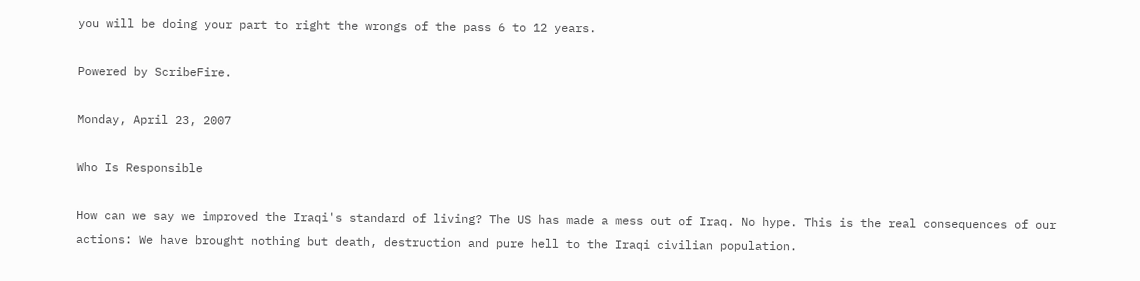you will be doing your part to right the wrongs of the pass 6 to 12 years.

Powered by ScribeFire.

Monday, April 23, 2007

Who Is Responsible

How can we say we improved the Iraqi's standard of living? The US has made a mess out of Iraq. No hype. This is the real consequences of our actions: We have brought nothing but death, destruction and pure hell to the Iraqi civilian population.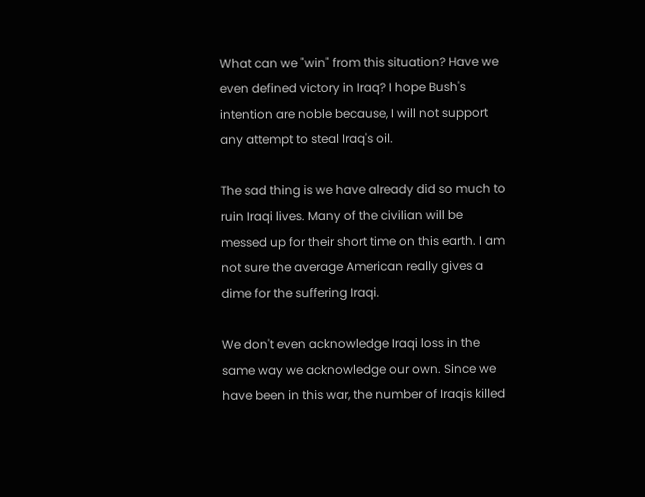What can we "win" from this situation? Have we even defined victory in Iraq? I hope Bush's intention are noble because, I will not support any attempt to steal Iraq's oil.

The sad thing is we have already did so much to ruin Iraqi lives. Many of the civilian will be messed up for their short time on this earth. I am not sure the average American really gives a dime for the suffering Iraqi.

We don't even acknowledge Iraqi loss in the same way we acknowledge our own. Since we have been in this war, the number of Iraqis killed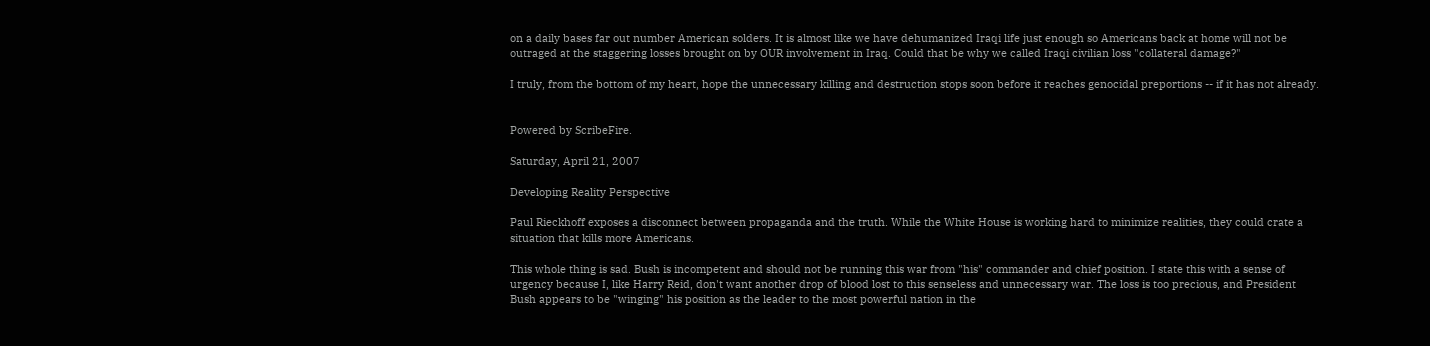on a daily bases far out number American solders. It is almost like we have dehumanized Iraqi life just enough so Americans back at home will not be outraged at the staggering losses brought on by OUR involvement in Iraq. Could that be why we called Iraqi civilian loss "collateral damage?"

I truly, from the bottom of my heart, hope the unnecessary killing and destruction stops soon before it reaches genocidal preportions -- if it has not already.


Powered by ScribeFire.

Saturday, April 21, 2007

Developing Reality Perspective

Paul Rieckhoff exposes a disconnect between propaganda and the truth. While the White House is working hard to minimize realities, they could crate a situation that kills more Americans.

This whole thing is sad. Bush is incompetent and should not be running this war from "his" commander and chief position. I state this with a sense of urgency because I, like Harry Reid, don't want another drop of blood lost to this senseless and unnecessary war. The loss is too precious, and President Bush appears to be "winging" his position as the leader to the most powerful nation in the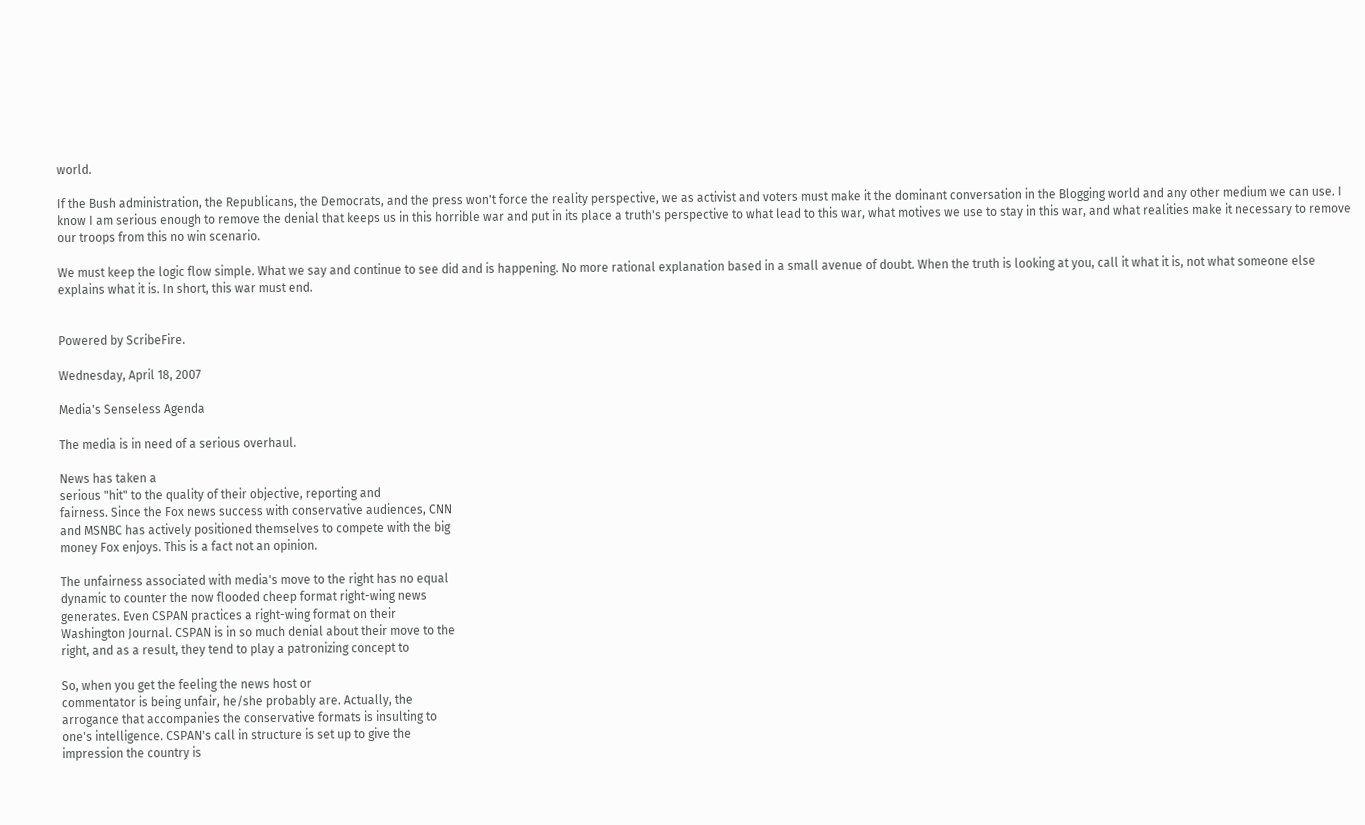world.

If the Bush administration, the Republicans, the Democrats, and the press won't force the reality perspective, we as activist and voters must make it the dominant conversation in the Blogging world and any other medium we can use. I know I am serious enough to remove the denial that keeps us in this horrible war and put in its place a truth's perspective to what lead to this war, what motives we use to stay in this war, and what realities make it necessary to remove our troops from this no win scenario.

We must keep the logic flow simple. What we say and continue to see did and is happening. No more rational explanation based in a small avenue of doubt. When the truth is looking at you, call it what it is, not what someone else explains what it is. In short, this war must end.


Powered by ScribeFire.

Wednesday, April 18, 2007

Media's Senseless Agenda

The media is in need of a serious overhaul.

News has taken a
serious "hit" to the quality of their objective, reporting and
fairness. Since the Fox news success with conservative audiences, CNN
and MSNBC has actively positioned themselves to compete with the big
money Fox enjoys. This is a fact not an opinion.

The unfairness associated with media's move to the right has no equal
dynamic to counter the now flooded cheep format right-wing news
generates. Even CSPAN practices a right-wing format on their
Washington Journal. CSPAN is in so much denial about their move to the
right, and as a result, they tend to play a patronizing concept to

So, when you get the feeling the news host or
commentator is being unfair, he/she probably are. Actually, the
arrogance that accompanies the conservative formats is insulting to
one's intelligence. CSPAN's call in structure is set up to give the
impression the country is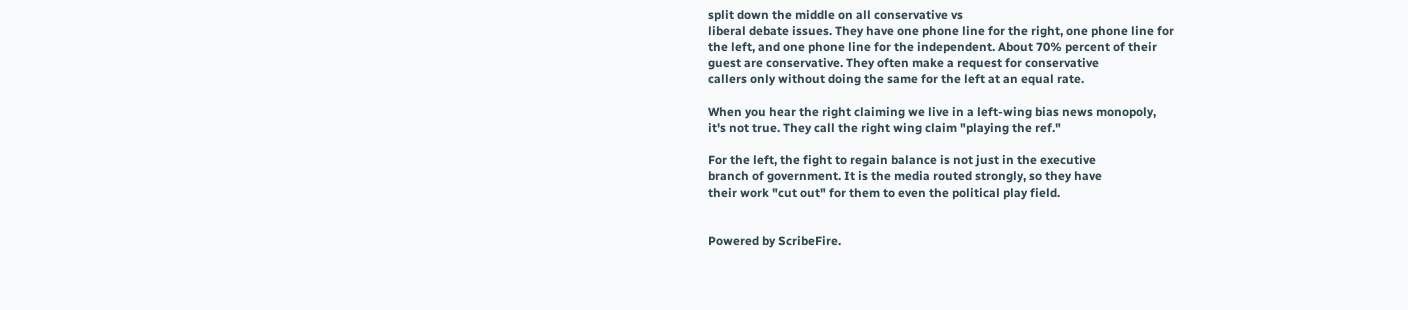split down the middle on all conservative vs
liberal debate issues. They have one phone line for the right, one phone line for
the left, and one phone line for the independent. About 70% percent of their
guest are conservative. They often make a request for conservative
callers only without doing the same for the left at an equal rate.

When you hear the right claiming we live in a left-wing bias news monopoly,
it's not true. They call the right wing claim "playing the ref."

For the left, the fight to regain balance is not just in the executive
branch of government. It is the media routed strongly, so they have
their work "cut out" for them to even the political play field.


Powered by ScribeFire.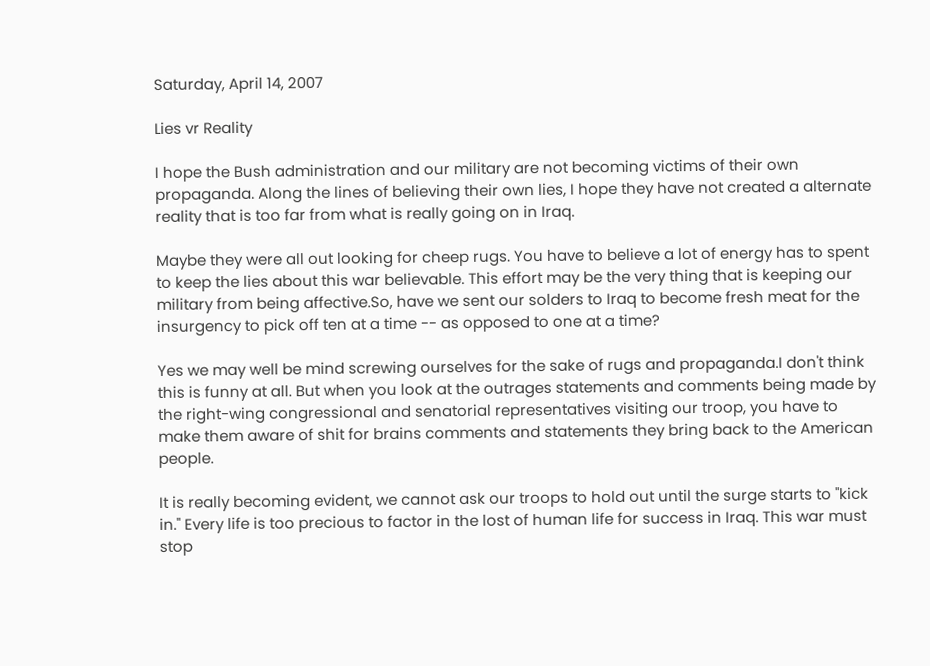Saturday, April 14, 2007

Lies vr Reality

I hope the Bush administration and our military are not becoming victims of their own propaganda. Along the lines of believing their own lies, I hope they have not created a alternate reality that is too far from what is really going on in Iraq.

Maybe they were all out looking for cheep rugs. You have to believe a lot of energy has to spent to keep the lies about this war believable. This effort may be the very thing that is keeping our military from being affective.So, have we sent our solders to Iraq to become fresh meat for the insurgency to pick off ten at a time -- as opposed to one at a time?

Yes we may well be mind screwing ourselves for the sake of rugs and propaganda.I don't think this is funny at all. But when you look at the outrages statements and comments being made by the right-wing congressional and senatorial representatives visiting our troop, you have to make them aware of shit for brains comments and statements they bring back to the American people.

It is really becoming evident, we cannot ask our troops to hold out until the surge starts to "kick in." Every life is too precious to factor in the lost of human life for success in Iraq. This war must stop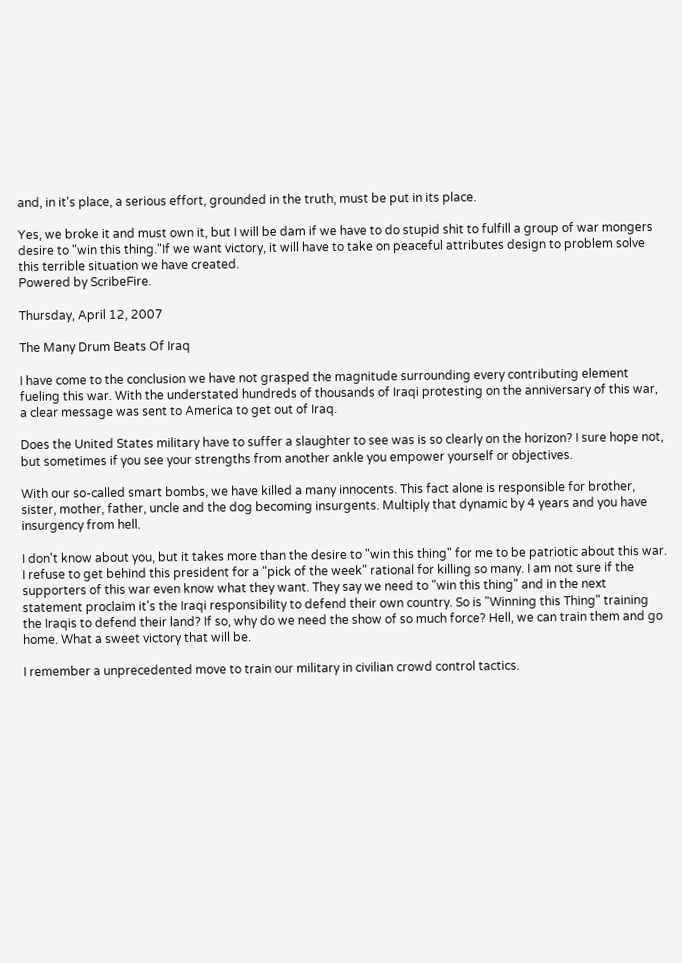and, in it's place, a serious effort, grounded in the truth, must be put in its place.

Yes, we broke it and must own it, but I will be dam if we have to do stupid shit to fulfill a group of war mongers desire to "win this thing."If we want victory, it will have to take on peaceful attributes design to problem solve this terrible situation we have created.
Powered by ScribeFire.

Thursday, April 12, 2007

The Many Drum Beats Of Iraq

I have come to the conclusion we have not grasped the magnitude surrounding every contributing element fueling this war. With the understated hundreds of thousands of Iraqi protesting on the anniversary of this war, a clear message was sent to America to get out of Iraq.

Does the United States military have to suffer a slaughter to see was is so clearly on the horizon? I sure hope not, but sometimes if you see your strengths from another ankle you empower yourself or objectives.

With our so-called smart bombs, we have killed a many innocents. This fact alone is responsible for brother, sister, mother, father, uncle and the dog becoming insurgents. Multiply that dynamic by 4 years and you have insurgency from hell.

I don't know about you, but it takes more than the desire to "win this thing" for me to be patriotic about this war. I refuse to get behind this president for a "pick of the week" rational for killing so many. I am not sure if the supporters of this war even know what they want. They say we need to "win this thing" and in the next statement proclaim it's the Iraqi responsibility to defend their own country. So is "Winning this Thing" training the Iraqis to defend their land? If so, why do we need the show of so much force? Hell, we can train them and go home. What a sweet victory that will be.

I remember a unprecedented move to train our military in civilian crowd control tactics.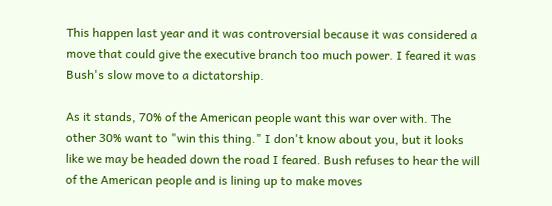This happen last year and it was controversial because it was considered a move that could give the executive branch too much power. I feared it was Bush's slow move to a dictatorship.

As it stands, 70% of the American people want this war over with. The other 30% want to "win this thing." I don't know about you, but it looks like we may be headed down the road I feared. Bush refuses to hear the will of the American people and is lining up to make moves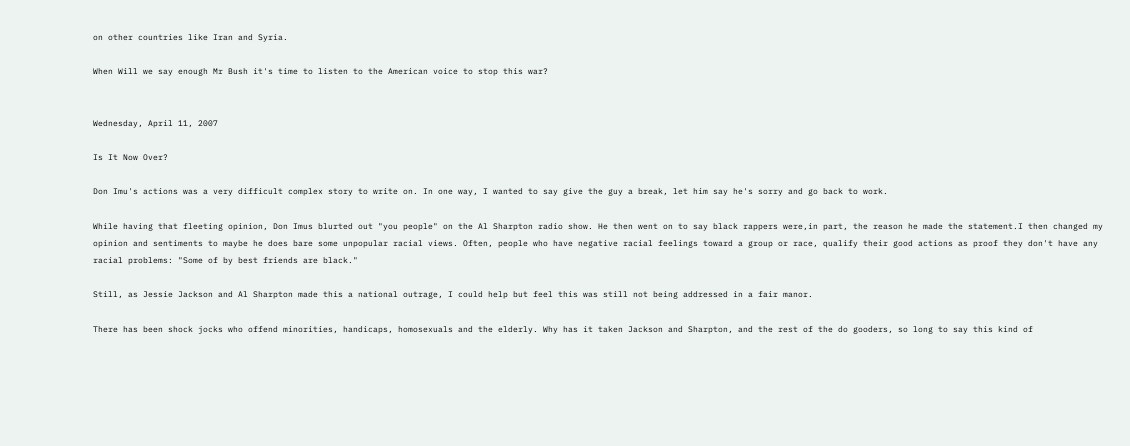on other countries like Iran and Syria.

When Will we say enough Mr Bush it's time to listen to the American voice to stop this war?


Wednesday, April 11, 2007

Is It Now Over?

Don Imu's actions was a very difficult complex story to write on. In one way, I wanted to say give the guy a break, let him say he's sorry and go back to work.

While having that fleeting opinion, Don Imus blurted out "you people" on the Al Sharpton radio show. He then went on to say black rappers were,in part, the reason he made the statement.I then changed my opinion and sentiments to maybe he does bare some unpopular racial views. Often, people who have negative racial feelings toward a group or race, qualify their good actions as proof they don't have any racial problems: "Some of by best friends are black."

Still, as Jessie Jackson and Al Sharpton made this a national outrage, I could help but feel this was still not being addressed in a fair manor.

There has been shock jocks who offend minorities, handicaps, homosexuals and the elderly. Why has it taken Jackson and Sharpton, and the rest of the do gooders, so long to say this kind of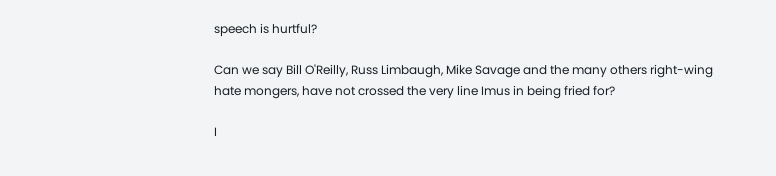speech is hurtful?

Can we say Bill O'Reilly, Russ Limbaugh, Mike Savage and the many others right-wing hate mongers, have not crossed the very line Imus in being fried for?

I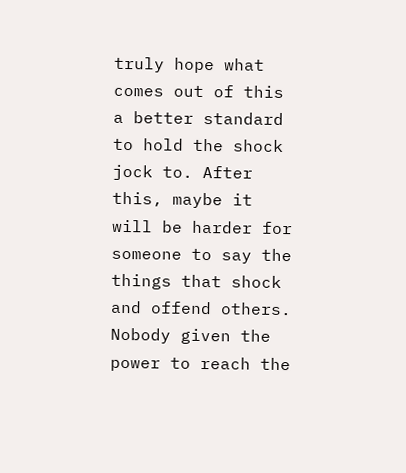truly hope what comes out of this a better standard to hold the shock jock to. After this, maybe it will be harder for someone to say the things that shock and offend others. Nobody given the power to reach the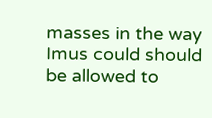masses in the way Imus could should be allowed to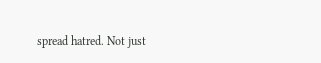spread hatred. Not just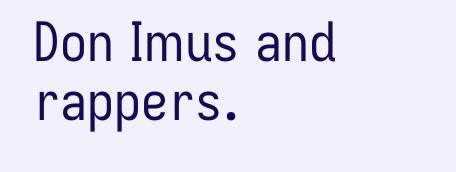Don Imus and rappers.